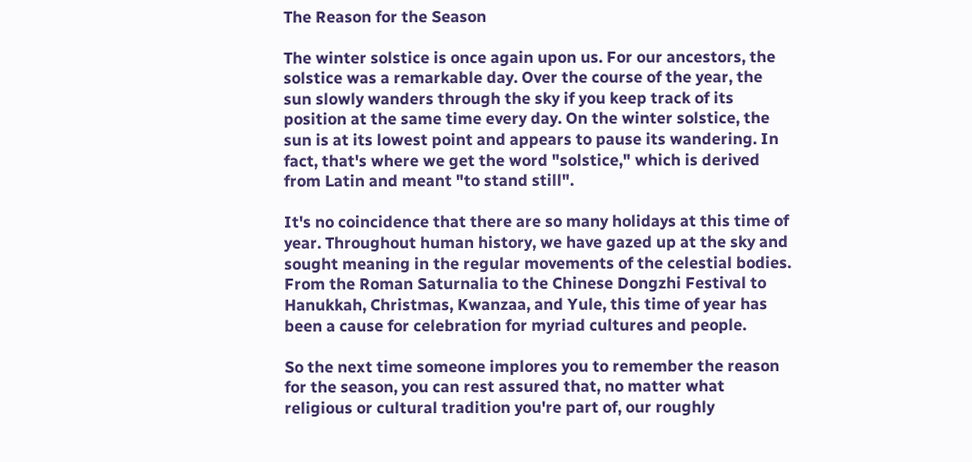The Reason for the Season

The winter solstice is once again upon us. For our ancestors, the solstice was a remarkable day. Over the course of the year, the sun slowly wanders through the sky if you keep track of its position at the same time every day. On the winter solstice, the sun is at its lowest point and appears to pause its wandering. In fact, that's where we get the word "solstice," which is derived from Latin and meant "to stand still".

It's no coincidence that there are so many holidays at this time of year. Throughout human history, we have gazed up at the sky and sought meaning in the regular movements of the celestial bodies. From the Roman Saturnalia to the Chinese Dongzhi Festival to Hanukkah, Christmas, Kwanzaa, and Yule, this time of year has been a cause for celebration for myriad cultures and people.

So the next time someone implores you to remember the reason for the season, you can rest assured that, no matter what religious or cultural tradition you're part of, our roughly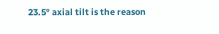23.5° axial tilt is the reason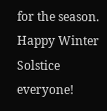for the season. Happy Winter Solstice everyone!